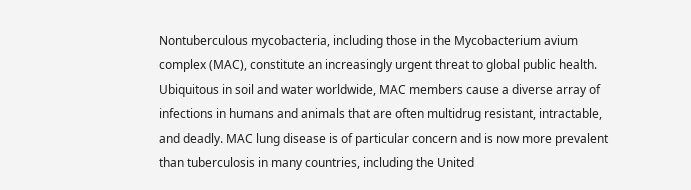Nontuberculous mycobacteria, including those in the Mycobacterium avium complex (MAC), constitute an increasingly urgent threat to global public health. Ubiquitous in soil and water worldwide, MAC members cause a diverse array of infections in humans and animals that are often multidrug resistant, intractable, and deadly. MAC lung disease is of particular concern and is now more prevalent than tuberculosis in many countries, including the United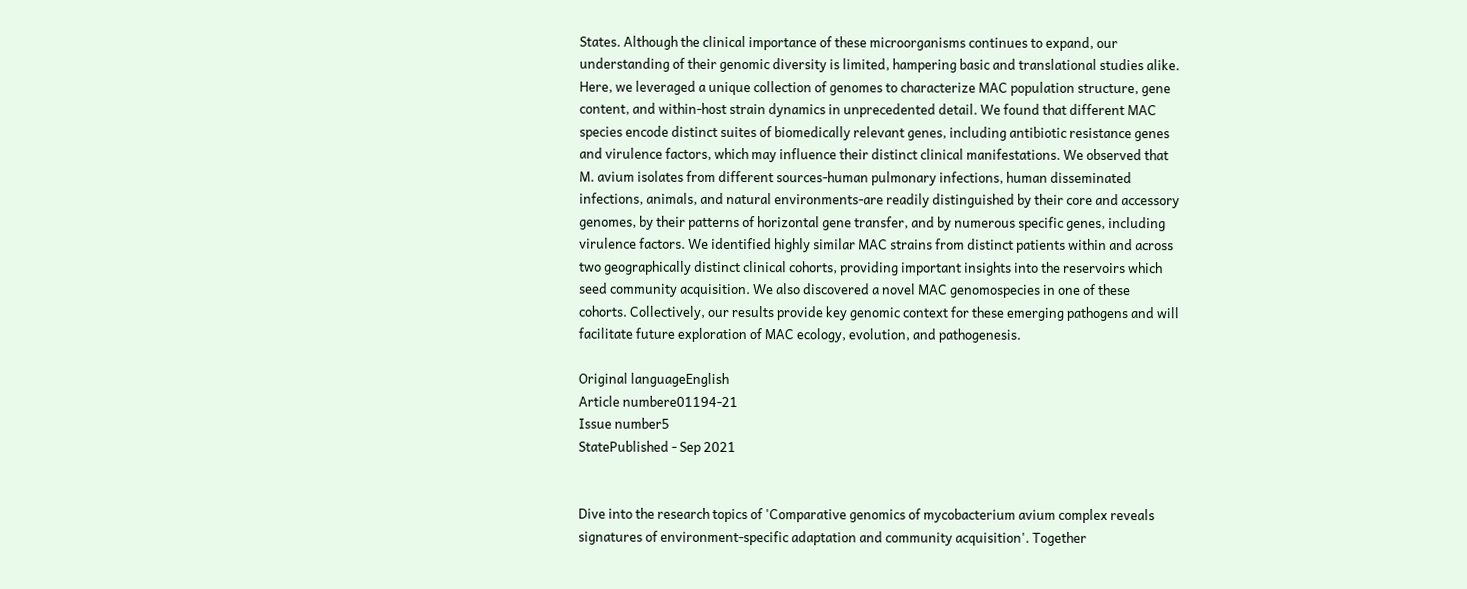States. Although the clinical importance of these microorganisms continues to expand, our understanding of their genomic diversity is limited, hampering basic and translational studies alike. Here, we leveraged a unique collection of genomes to characterize MAC population structure, gene content, and within-host strain dynamics in unprecedented detail. We found that different MAC species encode distinct suites of biomedically relevant genes, including antibiotic resistance genes and virulence factors, which may influence their distinct clinical manifestations. We observed that M. avium isolates from different sources-human pulmonary infections, human disseminated infections, animals, and natural environments-are readily distinguished by their core and accessory genomes, by their patterns of horizontal gene transfer, and by numerous specific genes, including virulence factors. We identified highly similar MAC strains from distinct patients within and across two geographically distinct clinical cohorts, providing important insights into the reservoirs which seed community acquisition. We also discovered a novel MAC genomospecies in one of these cohorts. Collectively, our results provide key genomic context for these emerging pathogens and will facilitate future exploration of MAC ecology, evolution, and pathogenesis.

Original languageEnglish
Article numbere01194-21
Issue number5
StatePublished - Sep 2021


Dive into the research topics of 'Comparative genomics of mycobacterium avium complex reveals signatures of environment-specific adaptation and community acquisition'. Together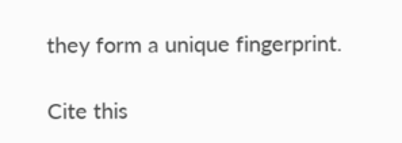they form a unique fingerprint.

Cite this